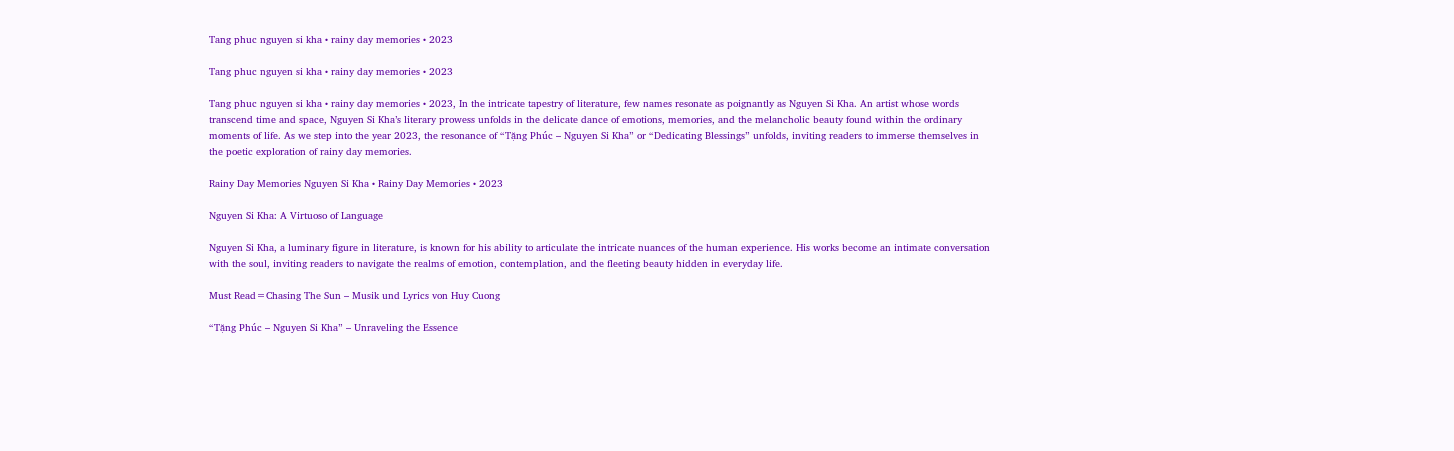Tang phuc nguyen si kha • rainy day memories • 2023

Tang phuc nguyen si kha • rainy day memories • 2023

Tang phuc nguyen si kha • rainy day memories • 2023, In the intricate tapestry of literature, few names resonate as poignantly as Nguyen Si Kha. An artist whose words transcend time and space, Nguyen Si Kha’s literary prowess unfolds in the delicate dance of emotions, memories, and the melancholic beauty found within the ordinary moments of life. As we step into the year 2023, the resonance of “Tặng Phúc – Nguyen Si Kha” or “Dedicating Blessings” unfolds, inviting readers to immerse themselves in the poetic exploration of rainy day memories.

Rainy Day Memories Nguyen Si Kha • Rainy Day Memories • 2023

Nguyen Si Kha: A Virtuoso of Language

Nguyen Si Kha, a luminary figure in literature, is known for his ability to articulate the intricate nuances of the human experience. His works become an intimate conversation with the soul, inviting readers to navigate the realms of emotion, contemplation, and the fleeting beauty hidden in everyday life.

Must Read=Chasing The Sun – Musik und Lyrics von Huy Cuong

“Tặng Phúc – Nguyen Si Kha” – Unraveling the Essence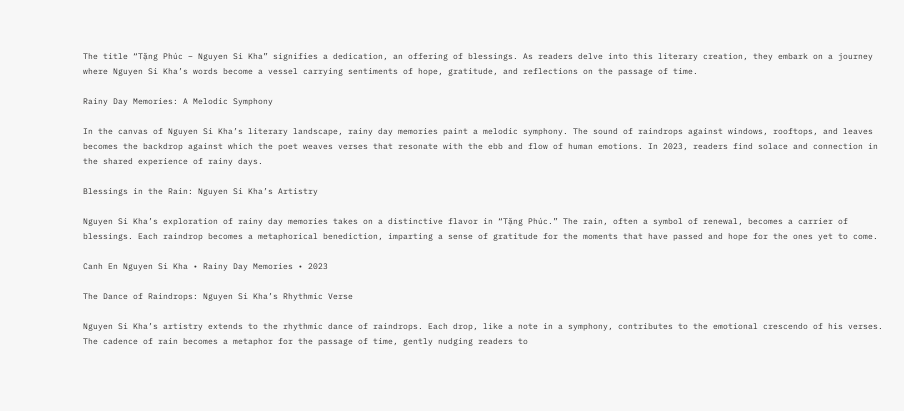The title “Tặng Phúc – Nguyen Si Kha” signifies a dedication, an offering of blessings. As readers delve into this literary creation, they embark on a journey where Nguyen Si Kha’s words become a vessel carrying sentiments of hope, gratitude, and reflections on the passage of time.

Rainy Day Memories: A Melodic Symphony

In the canvas of Nguyen Si Kha’s literary landscape, rainy day memories paint a melodic symphony. The sound of raindrops against windows, rooftops, and leaves becomes the backdrop against which the poet weaves verses that resonate with the ebb and flow of human emotions. In 2023, readers find solace and connection in the shared experience of rainy days.

Blessings in the Rain: Nguyen Si Kha’s Artistry

Nguyen Si Kha’s exploration of rainy day memories takes on a distinctive flavor in “Tặng Phúc.” The rain, often a symbol of renewal, becomes a carrier of blessings. Each raindrop becomes a metaphorical benediction, imparting a sense of gratitude for the moments that have passed and hope for the ones yet to come.

Canh En Nguyen Si Kha • Rainy Day Memories • 2023

The Dance of Raindrops: Nguyen Si Kha’s Rhythmic Verse

Nguyen Si Kha’s artistry extends to the rhythmic dance of raindrops. Each drop, like a note in a symphony, contributes to the emotional crescendo of his verses. The cadence of rain becomes a metaphor for the passage of time, gently nudging readers to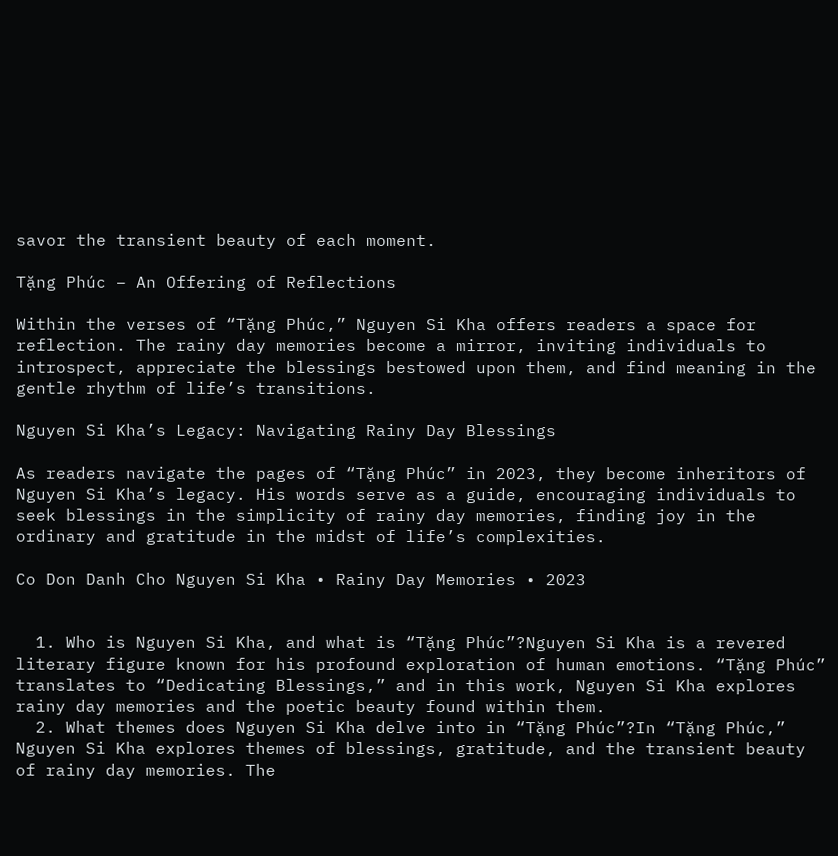savor the transient beauty of each moment.

Tặng Phúc – An Offering of Reflections

Within the verses of “Tặng Phúc,” Nguyen Si Kha offers readers a space for reflection. The rainy day memories become a mirror, inviting individuals to introspect, appreciate the blessings bestowed upon them, and find meaning in the gentle rhythm of life’s transitions.

Nguyen Si Kha’s Legacy: Navigating Rainy Day Blessings

As readers navigate the pages of “Tặng Phúc” in 2023, they become inheritors of Nguyen Si Kha’s legacy. His words serve as a guide, encouraging individuals to seek blessings in the simplicity of rainy day memories, finding joy in the ordinary and gratitude in the midst of life’s complexities.

Co Don Danh Cho Nguyen Si Kha • Rainy Day Memories • 2023


  1. Who is Nguyen Si Kha, and what is “Tặng Phúc”?Nguyen Si Kha is a revered literary figure known for his profound exploration of human emotions. “Tặng Phúc” translates to “Dedicating Blessings,” and in this work, Nguyen Si Kha explores rainy day memories and the poetic beauty found within them.
  2. What themes does Nguyen Si Kha delve into in “Tặng Phúc”?In “Tặng Phúc,” Nguyen Si Kha explores themes of blessings, gratitude, and the transient beauty of rainy day memories. The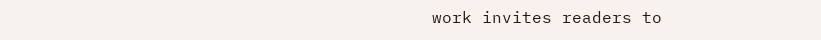work invites readers to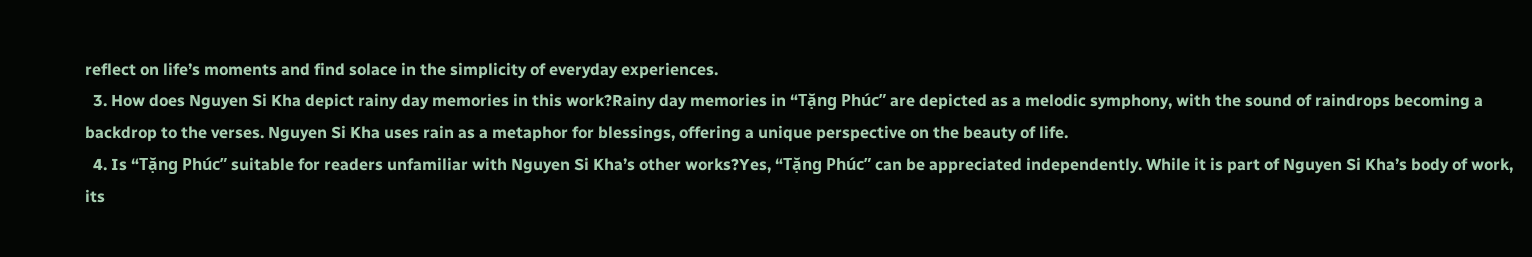reflect on life’s moments and find solace in the simplicity of everyday experiences.
  3. How does Nguyen Si Kha depict rainy day memories in this work?Rainy day memories in “Tặng Phúc” are depicted as a melodic symphony, with the sound of raindrops becoming a backdrop to the verses. Nguyen Si Kha uses rain as a metaphor for blessings, offering a unique perspective on the beauty of life.
  4. Is “Tặng Phúc” suitable for readers unfamiliar with Nguyen Si Kha’s other works?Yes, “Tặng Phúc” can be appreciated independently. While it is part of Nguyen Si Kha’s body of work, its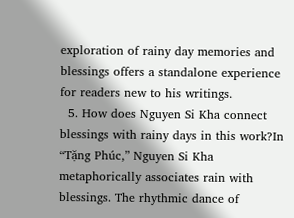exploration of rainy day memories and blessings offers a standalone experience for readers new to his writings.
  5. How does Nguyen Si Kha connect blessings with rainy days in this work?In “Tặng Phúc,” Nguyen Si Kha metaphorically associates rain with blessings. The rhythmic dance of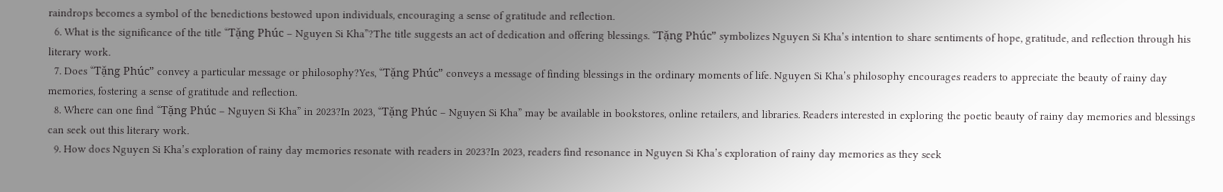raindrops becomes a symbol of the benedictions bestowed upon individuals, encouraging a sense of gratitude and reflection.
  6. What is the significance of the title “Tặng Phúc – Nguyen Si Kha”?The title suggests an act of dedication and offering blessings. “Tặng Phúc” symbolizes Nguyen Si Kha’s intention to share sentiments of hope, gratitude, and reflection through his literary work.
  7. Does “Tặng Phúc” convey a particular message or philosophy?Yes, “Tặng Phúc” conveys a message of finding blessings in the ordinary moments of life. Nguyen Si Kha’s philosophy encourages readers to appreciate the beauty of rainy day memories, fostering a sense of gratitude and reflection.
  8. Where can one find “Tặng Phúc – Nguyen Si Kha” in 2023?In 2023, “Tặng Phúc – Nguyen Si Kha” may be available in bookstores, online retailers, and libraries. Readers interested in exploring the poetic beauty of rainy day memories and blessings can seek out this literary work.
  9. How does Nguyen Si Kha’s exploration of rainy day memories resonate with readers in 2023?In 2023, readers find resonance in Nguyen Si Kha’s exploration of rainy day memories as they seek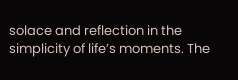solace and reflection in the simplicity of life’s moments. The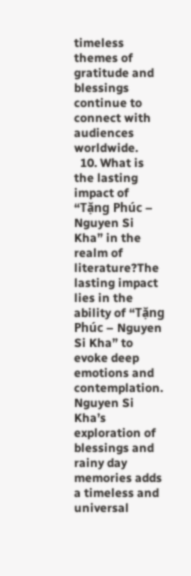timeless themes of gratitude and blessings continue to connect with audiences worldwide.
  10. What is the lasting impact of “Tặng Phúc – Nguyen Si Kha” in the realm of literature?The lasting impact lies in the ability of “Tặng Phúc – Nguyen Si Kha” to evoke deep emotions and contemplation. Nguyen Si Kha’s exploration of blessings and rainy day memories adds a timeless and universal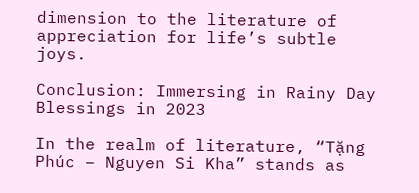dimension to the literature of appreciation for life’s subtle joys.

Conclusion: Immersing in Rainy Day Blessings in 2023

In the realm of literature, “Tặng Phúc – Nguyen Si Kha” stands as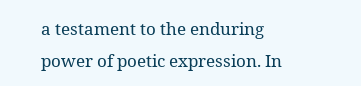a testament to the enduring power of poetic expression. In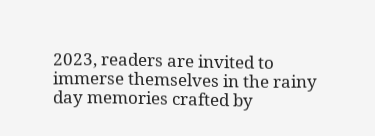2023, readers are invited to immerse themselves in the rainy day memories crafted by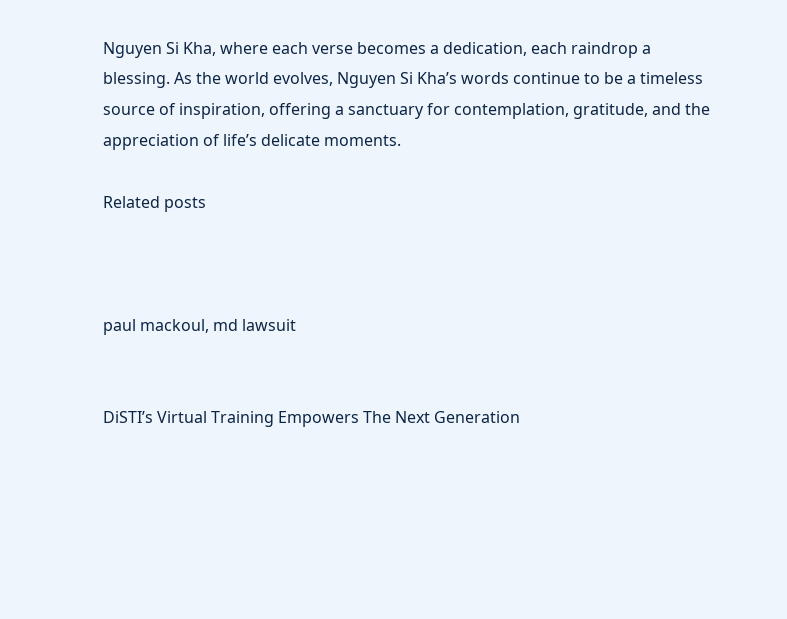Nguyen Si Kha, where each verse becomes a dedication, each raindrop a blessing. As the world evolves, Nguyen Si Kha’s words continue to be a timeless source of inspiration, offering a sanctuary for contemplation, gratitude, and the appreciation of life’s delicate moments.

Related posts



paul mackoul, md lawsuit


DiSTI’s Virtual Training Empowers The Next Generation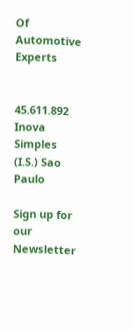Of Automotive Experts


45.611.892 Inova Simples (I.S.) Sao Paulo

Sign up for our Newsletter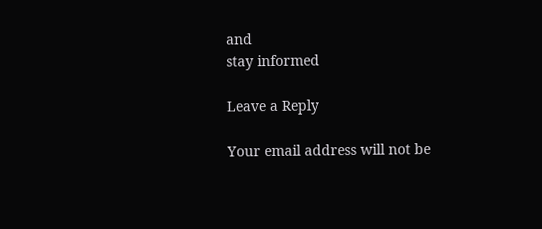and
stay informed

Leave a Reply

Your email address will not be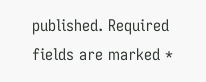published. Required fields are marked *